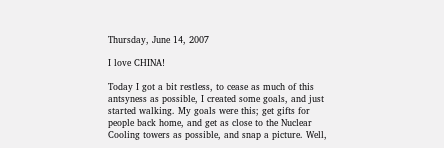Thursday, June 14, 2007

I love CHINA!

Today I got a bit restless, to cease as much of this antsyness as possible, I created some goals, and just started walking. My goals were this; get gifts for people back home, and get as close to the Nuclear Cooling towers as possible, and snap a picture. Well,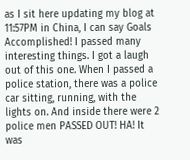as I sit here updating my blog at 11:57PM in China, I can say Goals Accomplished! I passed many interesting things. I got a laugh out of this one. When I passed a police station, there was a police car sitting, running, with the lights on. And inside there were 2 police men PASSED OUT! HA! It was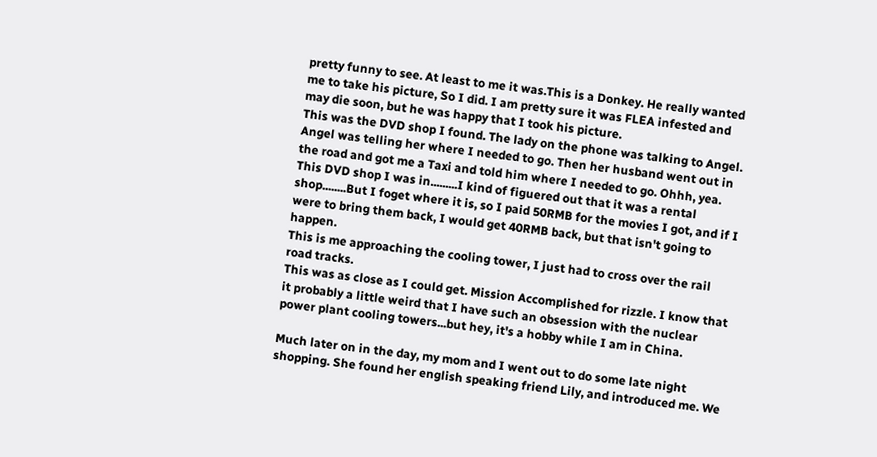pretty funny to see. At least to me it was.This is a Donkey. He really wanted me to take his picture, So I did. I am pretty sure it was FLEA infested and may die soon, but he was happy that I took his picture.
This was the DVD shop I found. The lady on the phone was talking to Angel. Angel was telling her where I needed to go. Then her husband went out in the road and got me a Taxi and told him where I needed to go. Ohhh, yea. This DVD shop I was in.........I kind of figuered out that it was a rental shop........But I foget where it is, so I paid 50RMB for the movies I got, and if I were to bring them back, I would get 40RMB back, but that isn't going to happen.
This is me approaching the cooling tower, I just had to cross over the rail road tracks.
This was as close as I could get. Mission Accomplished for rizzle. I know that it probably a little weird that I have such an obsession with the nuclear power plant cooling towers...but hey, it's a hobby while I am in China.

Much later on in the day, my mom and I went out to do some late night shopping. She found her english speaking friend Lily, and introduced me. We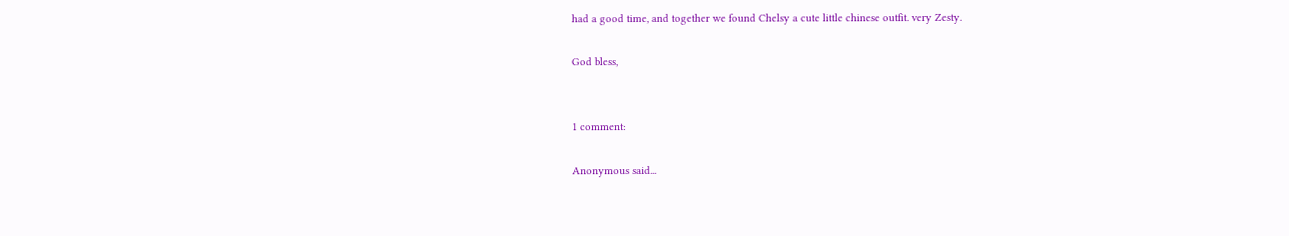had a good time, and together we found Chelsy a cute little chinese outfit. very Zesty.

God bless,


1 comment:

Anonymous said...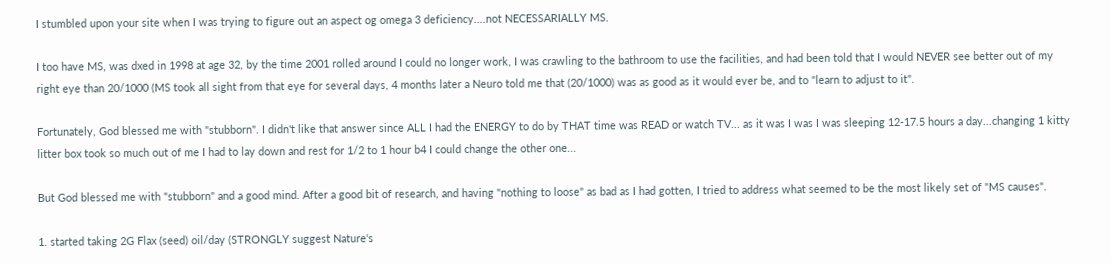I stumbled upon your site when I was trying to figure out an aspect og omega 3 deficiency....not NECESSARIALLY MS.

I too have MS, was dxed in 1998 at age 32, by the time 2001 rolled around I could no longer work, I was crawling to the bathroom to use the facilities, and had been told that I would NEVER see better out of my right eye than 20/1000 (MS took all sight from that eye for several days, 4 months later a Neuro told me that (20/1000) was as good as it would ever be, and to "learn to adjust to it".

Fortunately, God blessed me with "stubborn". I didn't like that answer since ALL I had the ENERGY to do by THAT time was READ or watch TV... as it was I was I was sleeping 12-17.5 hours a day...changing 1 kitty litter box took so much out of me I had to lay down and rest for 1/2 to 1 hour b4 I could change the other one...

But God blessed me with "stubborn" and a good mind. After a good bit of research, and having "nothing to loose" as bad as I had gotten, I tried to address what seemed to be the most likely set of "MS causes".

1. started taking 2G Flax (seed) oil/day (STRONGLY suggest Nature's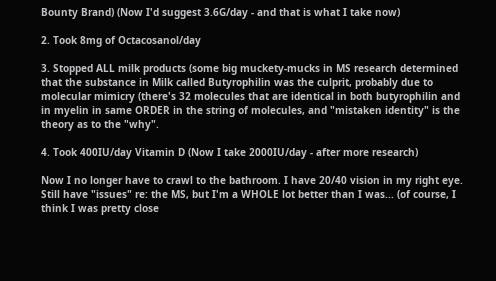Bounty Brand) (Now I'd suggest 3.6G/day - and that is what I take now)

2. Took 8mg of Octacosanol/day

3. Stopped ALL milk products (some big muckety-mucks in MS research determined that the substance in Milk called Butyrophilin was the culprit, probably due to molecular mimicry (there's 32 molecules that are identical in both butyrophilin and in myelin in same ORDER in the string of molecules, and "mistaken identity" is the theory as to the "why".

4. Took 400IU/day Vitamin D (Now I take 2000IU/day - after more research)

Now I no longer have to crawl to the bathroom. I have 20/40 vision in my right eye. Still have "issues" re: the MS, but I'm a WHOLE lot better than I was... (of course, I think I was pretty close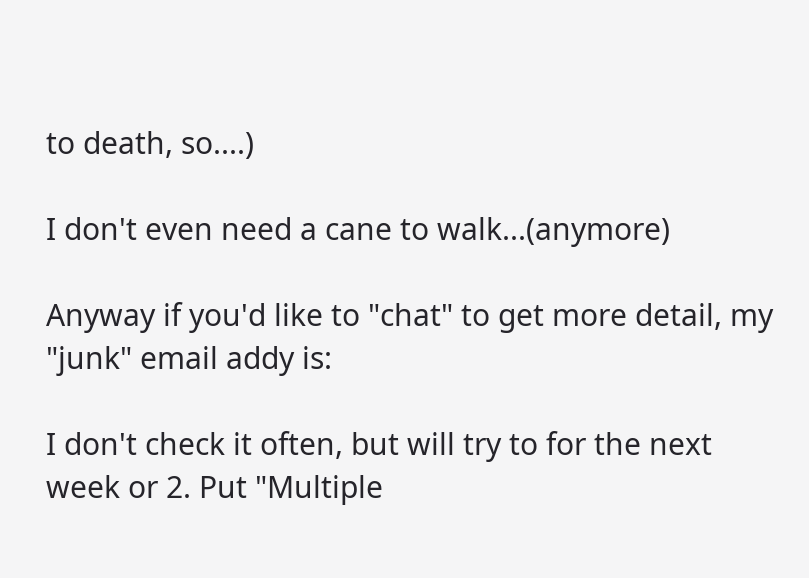to death, so....)

I don't even need a cane to walk...(anymore)

Anyway if you'd like to "chat" to get more detail, my "junk" email addy is:

I don't check it often, but will try to for the next week or 2. Put "Multiple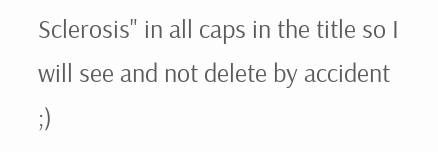Sclerosis" in all caps in the title so I will see and not delete by accident ;)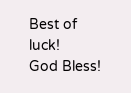Best of luck!
God Bless!